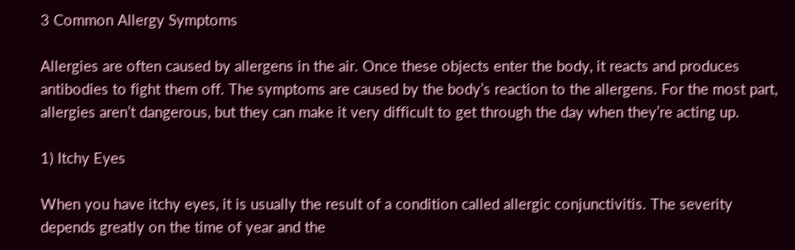3 Common Allergy Symptoms

Allergies are often caused by allergens in the air. Once these objects enter the body, it reacts and produces antibodies to fight them off. The symptoms are caused by the body’s reaction to the allergens. For the most part, allergies aren’t dangerous, but they can make it very difficult to get through the day when they’re acting up.

1) Itchy Eyes

When you have itchy eyes, it is usually the result of a condition called allergic conjunctivitis. The severity depends greatly on the time of year and the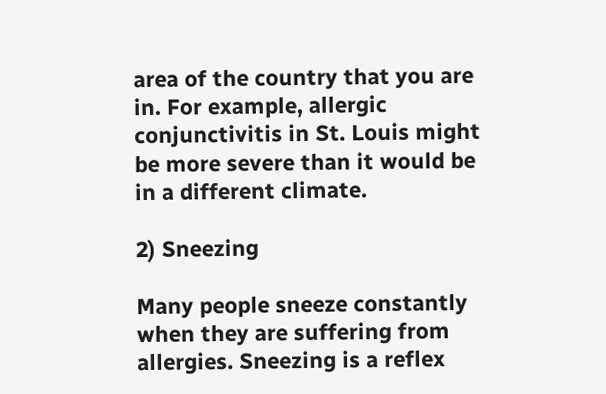area of the country that you are in. For example, allergic conjunctivitis in St. Louis might be more severe than it would be in a different climate.

2) Sneezing

Many people sneeze constantly when they are suffering from allergies. Sneezing is a reflex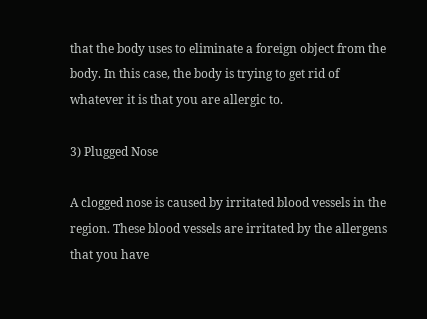that the body uses to eliminate a foreign object from the body. In this case, the body is trying to get rid of whatever it is that you are allergic to.

3) Plugged Nose

A clogged nose is caused by irritated blood vessels in the region. These blood vessels are irritated by the allergens that you have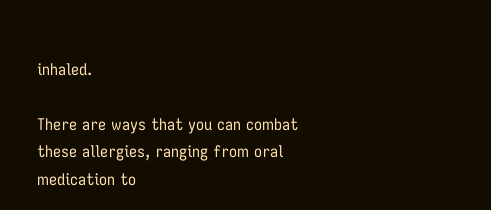inhaled.

There are ways that you can combat these allergies, ranging from oral medication to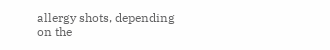allergy shots, depending on the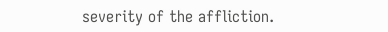severity of the affliction.